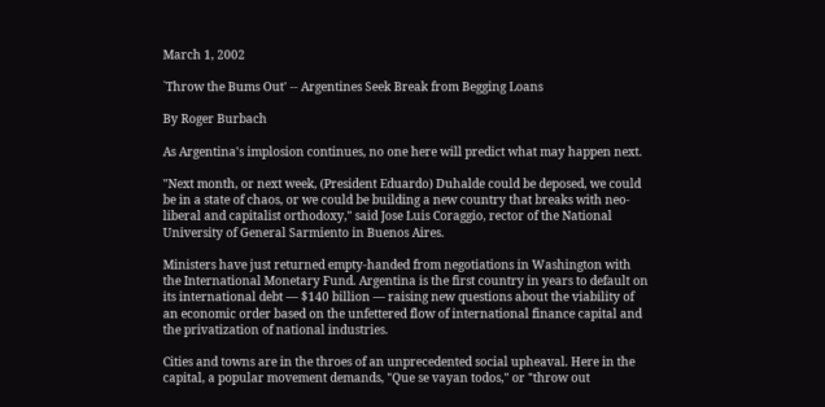March 1, 2002

`Throw the Bums Out' -- Argentines Seek Break from Begging Loans

By Roger Burbach

As Argentina's implosion continues, no one here will predict what may happen next.

"Next month, or next week, (President Eduardo) Duhalde could be deposed, we could be in a state of chaos, or we could be building a new country that breaks with neo-liberal and capitalist orthodoxy," said Jose Luis Coraggio, rector of the National University of General Sarmiento in Buenos Aires.

Ministers have just returned empty-handed from negotiations in Washington with the International Monetary Fund. Argentina is the first country in years to default on its international debt — $140 billion — raising new questions about the viability of an economic order based on the unfettered flow of international finance capital and the privatization of national industries.

Cities and towns are in the throes of an unprecedented social upheaval. Here in the capital, a popular movement demands, "Que se vayan todos," or "throw out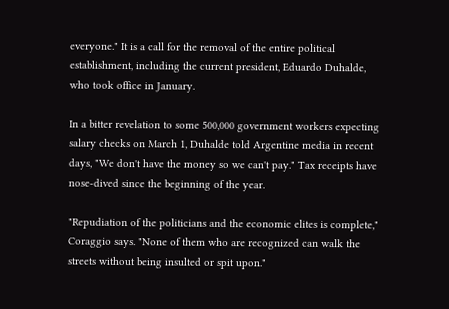everyone." It is a call for the removal of the entire political establishment, including the current president, Eduardo Duhalde, who took office in January.

In a bitter revelation to some 500,000 government workers expecting salary checks on March 1, Duhalde told Argentine media in recent days, "We don't have the money so we can't pay." Tax receipts have nose-dived since the beginning of the year.

"Repudiation of the politicians and the economic elites is complete," Coraggio says. "None of them who are recognized can walk the streets without being insulted or spit upon."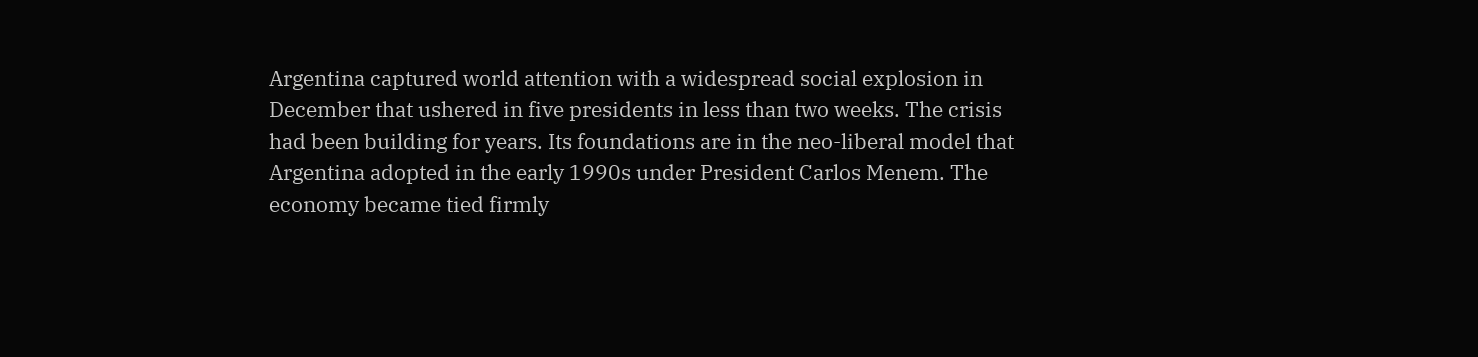Argentina captured world attention with a widespread social explosion in December that ushered in five presidents in less than two weeks. The crisis had been building for years. Its foundations are in the neo-liberal model that Argentina adopted in the early 1990s under President Carlos Menem. The economy became tied firmly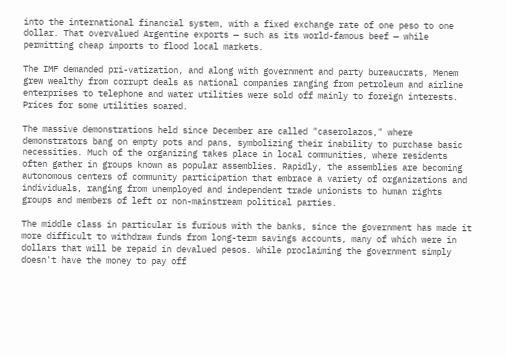into the international financial system, with a fixed exchange rate of one peso to one dollar. That overvalued Argentine exports — such as its world-famous beef — while permitting cheap imports to flood local markets.

The IMF demanded pri-vatization, and along with government and party bureaucrats, Menem grew wealthy from corrupt deals as national companies ranging from petroleum and airline enterprises to telephone and water utilities were sold off mainly to foreign interests. Prices for some utilities soared.

The massive demonstrations held since December are called "caserolazos," where demonstrators bang on empty pots and pans, symbolizing their inability to purchase basic necessities. Much of the organizing takes place in local communities, where residents often gather in groups known as popular assemblies. Rapidly, the assemblies are becoming autonomous centers of community participation that embrace a variety of organizations and individuals, ranging from unemployed and independent trade unionists to human rights groups and members of left or non-mainstream political parties.

The middle class in particular is furious with the banks, since the government has made it more difficult to withdraw funds from long-term savings accounts, many of which were in dollars that will be repaid in devalued pesos. While proclaiming the government simply doesn't have the money to pay off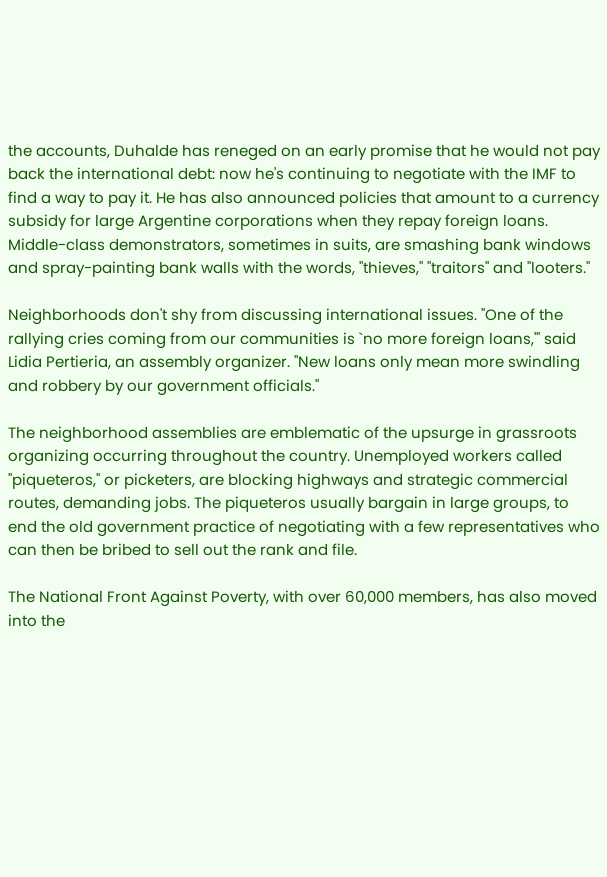the accounts, Duhalde has reneged on an early promise that he would not pay back the international debt: now he's continuing to negotiate with the IMF to find a way to pay it. He has also announced policies that amount to a currency subsidy for large Argentine corporations when they repay foreign loans. Middle-class demonstrators, sometimes in suits, are smashing bank windows and spray-painting bank walls with the words, "thieves," "traitors" and "looters."

Neighborhoods don't shy from discussing international issues. "One of the rallying cries coming from our communities is `no more foreign loans,'" said Lidia Pertieria, an assembly organizer. "New loans only mean more swindling and robbery by our government officials."

The neighborhood assemblies are emblematic of the upsurge in grassroots organizing occurring throughout the country. Unemployed workers called "piqueteros," or picketers, are blocking highways and strategic commercial routes, demanding jobs. The piqueteros usually bargain in large groups, to end the old government practice of negotiating with a few representatives who can then be bribed to sell out the rank and file.

The National Front Against Poverty, with over 60,000 members, has also moved into the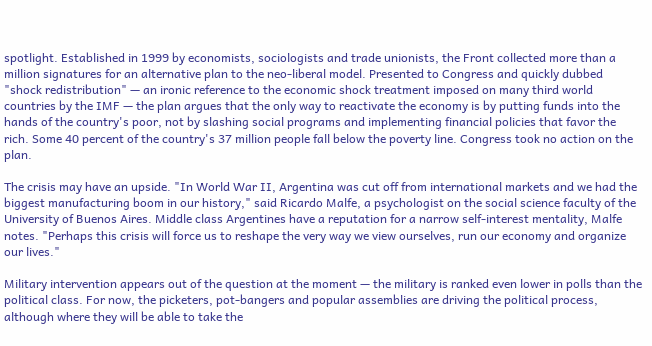spotlight. Established in 1999 by economists, sociologists and trade unionists, the Front collected more than a million signatures for an alternative plan to the neo-liberal model. Presented to Congress and quickly dubbed "shock redistribution" — an ironic reference to the economic shock treatment imposed on many third world countries by the IMF — the plan argues that the only way to reactivate the economy is by putting funds into the hands of the country's poor, not by slashing social programs and implementing financial policies that favor the rich. Some 40 percent of the country's 37 million people fall below the poverty line. Congress took no action on the plan.

The crisis may have an upside. "In World War II, Argentina was cut off from international markets and we had the biggest manufacturing boom in our history," said Ricardo Malfe, a psychologist on the social science faculty of the University of Buenos Aires. Middle class Argentines have a reputation for a narrow self-interest mentality, Malfe notes. "Perhaps this crisis will force us to reshape the very way we view ourselves, run our economy and organize our lives."

Military intervention appears out of the question at the moment — the military is ranked even lower in polls than the political class. For now, the picketers, pot-bangers and popular assemblies are driving the political process, although where they will be able to take the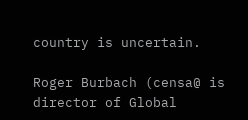country is uncertain.

Roger Burbach (censa@ is director of Global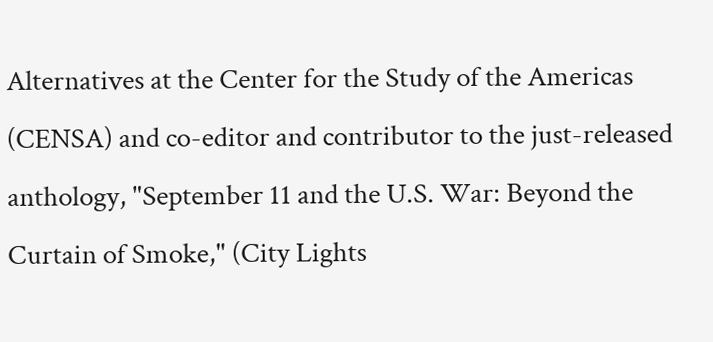Alternatives at the Center for the Study of the Americas (CENSA) and co-editor and contributor to the just-released anthology, "September 11 and the U.S. War: Beyond the Curtain of Smoke," (City Lights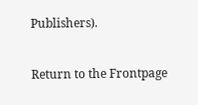Publishers).

Return to the Frontpage